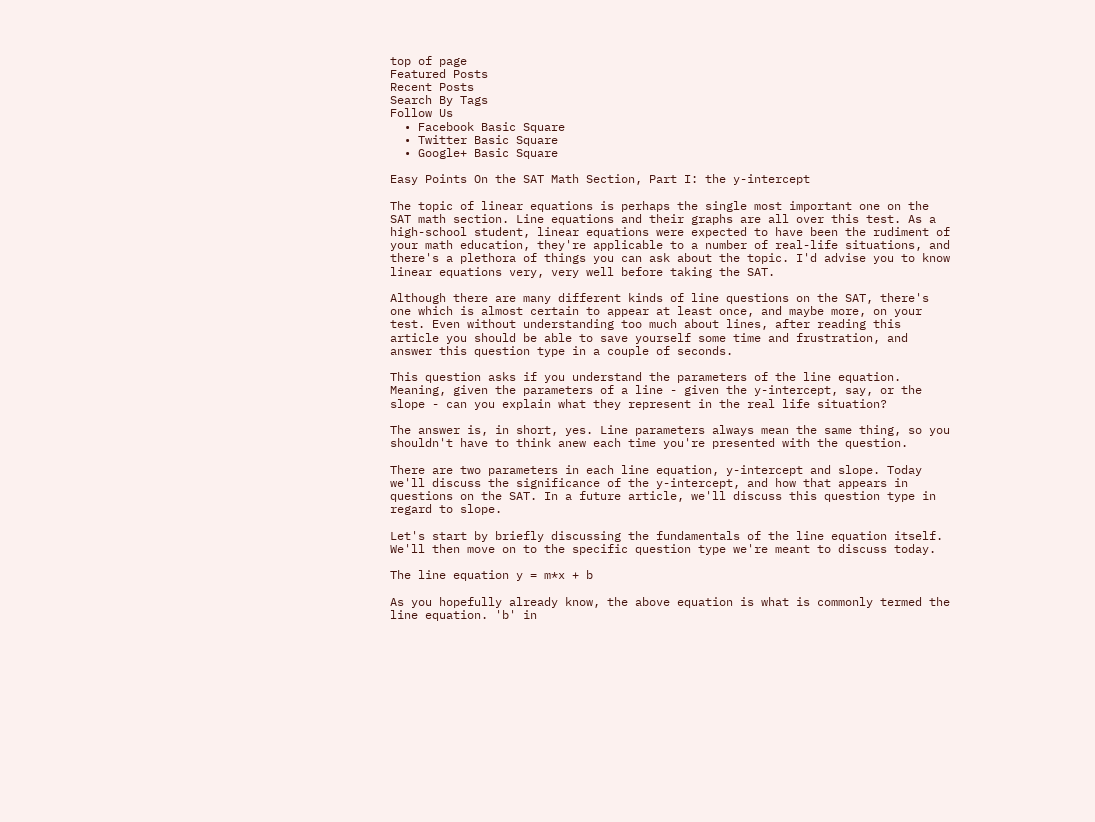top of page
Featured Posts
Recent Posts
Search By Tags
Follow Us
  • Facebook Basic Square
  • Twitter Basic Square
  • Google+ Basic Square

Easy Points On the SAT Math Section, Part I: the y-intercept

The topic of linear equations is perhaps the single most important one on the SAT math section. Line equations and their graphs are all over this test. As a high-school student, linear equations were expected to have been the rudiment of your math education, they're applicable to a number of real-life situations, and there's a plethora of things you can ask about the topic. I'd advise you to know linear equations very, very well before taking the SAT.

Although there are many different kinds of line questions on the SAT, there's one which is almost certain to appear at least once, and maybe more, on your test. Even without understanding too much about lines, after reading this article you should be able to save yourself some time and frustration, and answer this question type in a couple of seconds.

This question asks if you understand the parameters of the line equation. Meaning, given the parameters of a line - given the y-intercept, say, or the slope - can you explain what they represent in the real life situation?

The answer is, in short, yes. Line parameters always mean the same thing, so you shouldn't have to think anew each time you're presented with the question.

There are two parameters in each line equation, y-intercept and slope. Today we'll discuss the significance of the y-intercept, and how that appears in questions on the SAT. In a future article, we'll discuss this question type in regard to slope.

Let's start by briefly discussing the fundamentals of the line equation itself. We'll then move on to the specific question type we're meant to discuss today.

The line equation y = m*x + b

As you hopefully already know, the above equation is what is commonly termed the line equation. 'b' in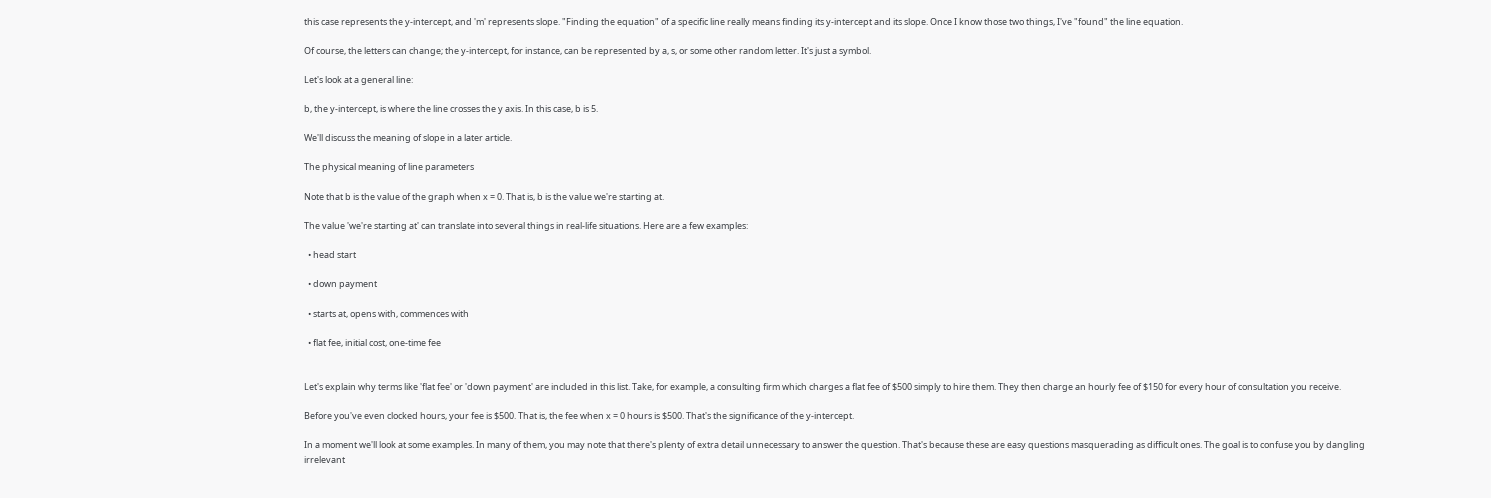this case represents the y-intercept, and 'm' represents slope. "Finding the equation" of a specific line really means finding its y-intercept and its slope. Once I know those two things, I've "found" the line equation.

Of course, the letters can change; the y-intercept, for instance, can be represented by a, s, or some other random letter. It's just a symbol.

Let's look at a general line:

b, the y-intercept, is where the line crosses the y axis. In this case, b is 5.

We'll discuss the meaning of slope in a later article.

The physical meaning of line parameters

Note that b is the value of the graph when x = 0. That is, b is the value we're starting at.

The value 'we're starting at' can translate into several things in real-life situations. Here are a few examples:

  • head start

  • down payment

  • starts at, opens with, commences with

  • flat fee, initial cost, one-time fee


Let's explain why terms like 'flat fee' or 'down payment' are included in this list. Take, for example, a consulting firm which charges a flat fee of $500 simply to hire them. They then charge an hourly fee of $150 for every hour of consultation you receive.

Before you've even clocked hours, your fee is $500. That is, the fee when x = 0 hours is $500. That's the significance of the y-intercept.

In a moment we'll look at some examples. In many of them, you may note that there's plenty of extra detail unnecessary to answer the question. That's because these are easy questions masquerading as difficult ones. The goal is to confuse you by dangling irrelevant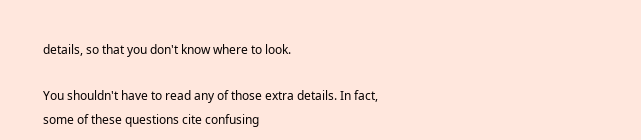details, so that you don't know where to look.

You shouldn't have to read any of those extra details. In fact, some of these questions cite confusing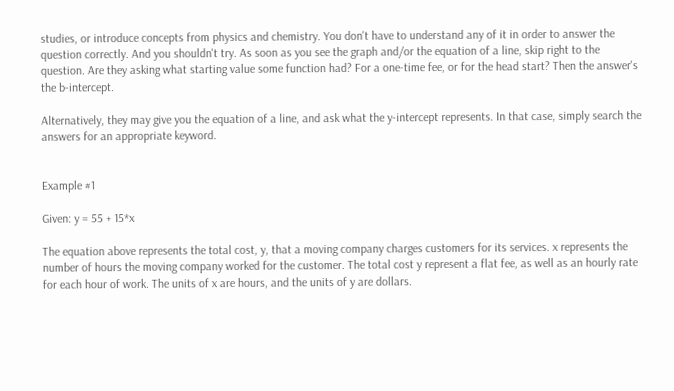studies, or introduce concepts from physics and chemistry. You don't have to understand any of it in order to answer the question correctly. And you shouldn't try. As soon as you see the graph and/or the equation of a line, skip right to the question. Are they asking what starting value some function had? For a one-time fee, or for the head start? Then the answer's the b-intercept.

Alternatively, they may give you the equation of a line, and ask what the y-intercept represents. In that case, simply search the answers for an appropriate keyword.


Example #1

Given: y = 55 + 15*x

The equation above represents the total cost, y, that a moving company charges customers for its services. x represents the number of hours the moving company worked for the customer. The total cost y represent a flat fee, as well as an hourly rate for each hour of work. The units of x are hours, and the units of y are dollars.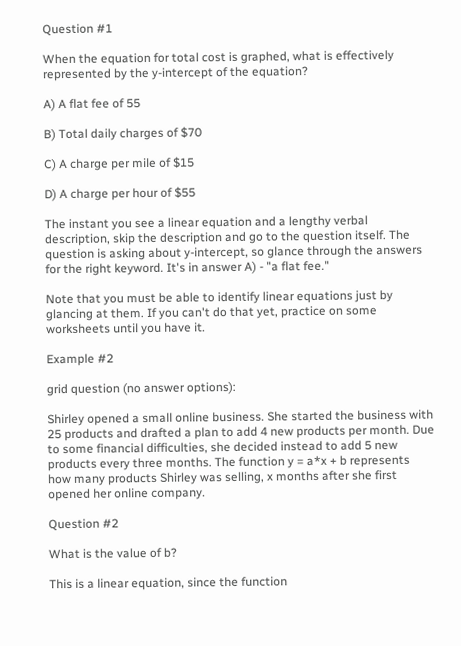Question #1

When the equation for total cost is graphed, what is effectively represented by the y-intercept of the equation?

A) A flat fee of 55

B) Total daily charges of $70

C) A charge per mile of $15

D) A charge per hour of $55

The instant you see a linear equation and a lengthy verbal description, skip the description and go to the question itself. The question is asking about y-intercept, so glance through the answers for the right keyword. It's in answer A) - "a flat fee."

Note that you must be able to identify linear equations just by glancing at them. If you can't do that yet, practice on some worksheets until you have it.

Example #2

grid question (no answer options):

Shirley opened a small online business. She started the business with 25 products and drafted a plan to add 4 new products per month. Due to some financial difficulties, she decided instead to add 5 new products every three months. The function y = a*x + b represents how many products Shirley was selling, x months after she first opened her online company.

Question #2

What is the value of b?

This is a linear equation, since the function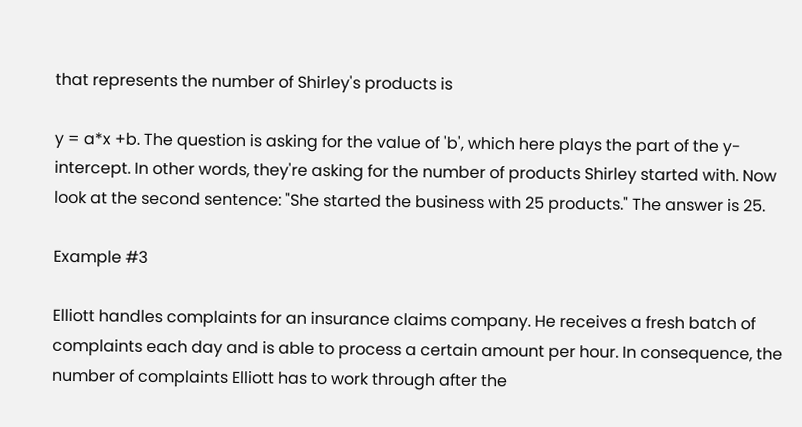that represents the number of Shirley's products is

y = a*x +b. The question is asking for the value of 'b', which here plays the part of the y-intercept. In other words, they're asking for the number of products Shirley started with. Now look at the second sentence: "She started the business with 25 products." The answer is 25.

Example #3

Elliott handles complaints for an insurance claims company. He receives a fresh batch of complaints each day and is able to process a certain amount per hour. In consequence, the number of complaints Elliott has to work through after the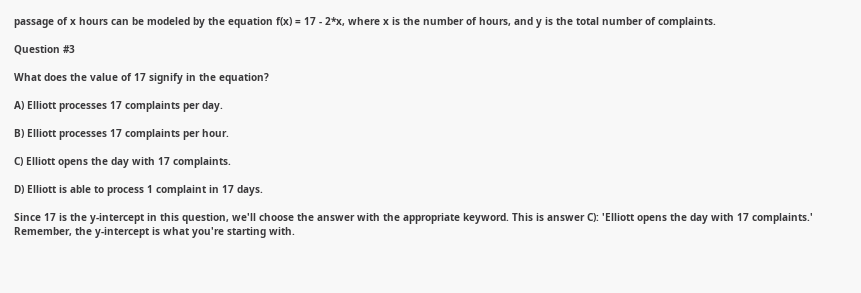passage of x hours can be modeled by the equation f(x) = 17 - 2*x, where x is the number of hours, and y is the total number of complaints.

Question #3

What does the value of 17 signify in the equation?

A) Elliott processes 17 complaints per day.

B) Elliott processes 17 complaints per hour.

C) Elliott opens the day with 17 complaints.

D) Elliott is able to process 1 complaint in 17 days.

Since 17 is the y-intercept in this question, we'll choose the answer with the appropriate keyword. This is answer C): 'Elliott opens the day with 17 complaints.' Remember, the y-intercept is what you're starting with.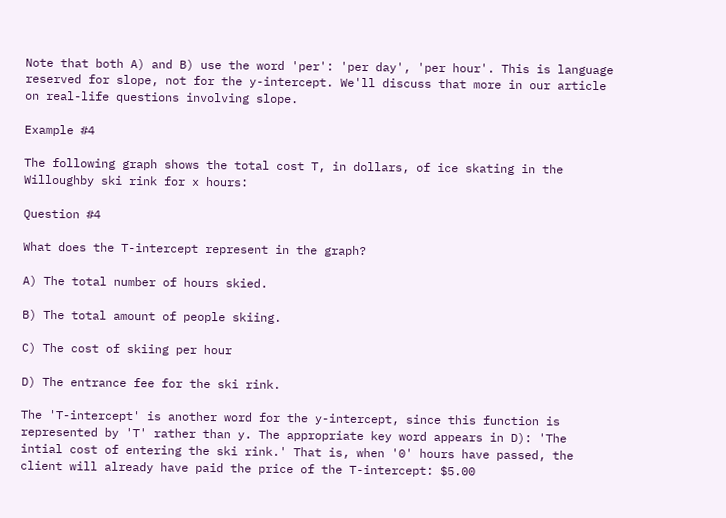Note that both A) and B) use the word 'per': 'per day', 'per hour'. This is language reserved for slope, not for the y-intercept. We'll discuss that more in our article on real-life questions involving slope.

Example #4

The following graph shows the total cost T, in dollars, of ice skating in the Willoughby ski rink for x hours:

Question #4

What does the T-intercept represent in the graph?

A) The total number of hours skied.

B) The total amount of people skiing.

C) The cost of skiing per hour

D) The entrance fee for the ski rink.

The 'T-intercept' is another word for the y-intercept, since this function is represented by 'T' rather than y. The appropriate key word appears in D): 'The intial cost of entering the ski rink.' That is, when '0' hours have passed, the client will already have paid the price of the T-intercept: $5.00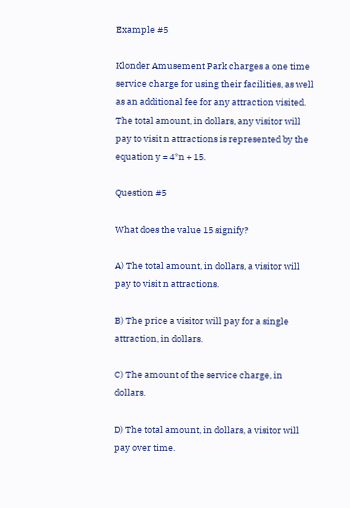Example #5

Klonder Amusement Park charges a one time service charge for using their facilities, as well as an additional fee for any attraction visited. The total amount, in dollars, any visitor will pay to visit n attractions is represented by the equation y = 4*n + 15.

Question #5

What does the value 15 signify?

A) The total amount, in dollars, a visitor will pay to visit n attractions.

B) The price a visitor will pay for a single attraction, in dollars.

C) The amount of the service charge, in dollars.

D) The total amount, in dollars, a visitor will pay over time.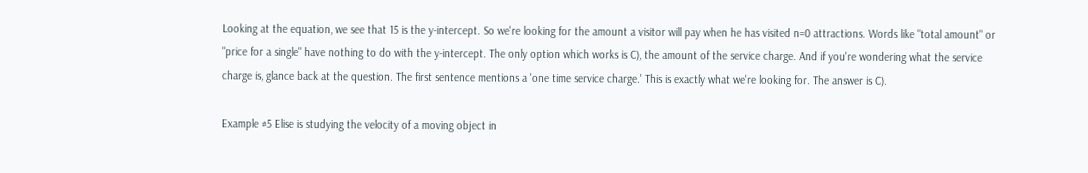Looking at the equation, we see that 15 is the y-intercept. So we're looking for the amount a visitor will pay when he has visited n=0 attractions. Words like "total amount" or "price for a single" have nothing to do with the y-intercept. The only option which works is C), the amount of the service charge. And if you're wondering what the service charge is, glance back at the question. The first sentence mentions a 'one time service charge.' This is exactly what we're looking for. The answer is C).

Example #5 Elise is studying the velocity of a moving object in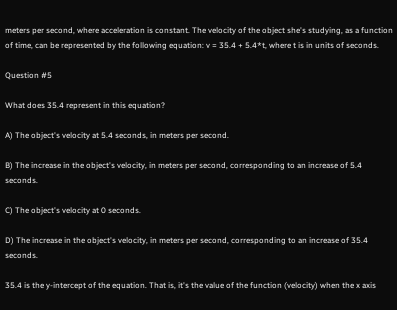meters per second, where acceleration is constant. The velocity of the object she's studying, as a function of time, can be represented by the following equation: v = 35.4 + 5.4*t, where t is in units of seconds.

Question #5

What does 35.4 represent in this equation?

A) The object's velocity at 5.4 seconds, in meters per second.

B) The increase in the object's velocity, in meters per second, corresponding to an increase of 5.4 seconds.

C) The object's velocity at 0 seconds.

D) The increase in the object's velocity, in meters per second, corresponding to an increase of 35.4 seconds.

35.4 is the y-intercept of the equation. That is, it's the value of the function (velocity) when the x axis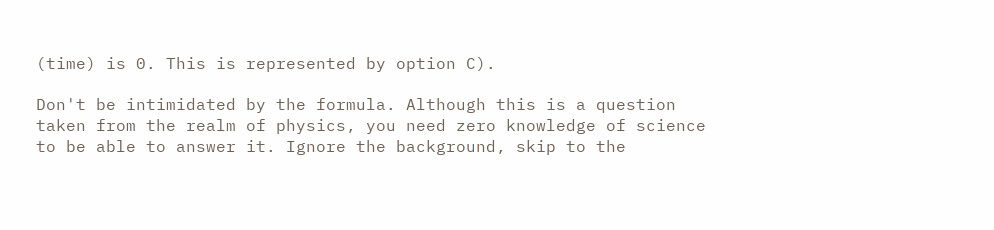(time) is 0. This is represented by option C).

Don't be intimidated by the formula. Although this is a question taken from the realm of physics, you need zero knowledge of science to be able to answer it. Ignore the background, skip to the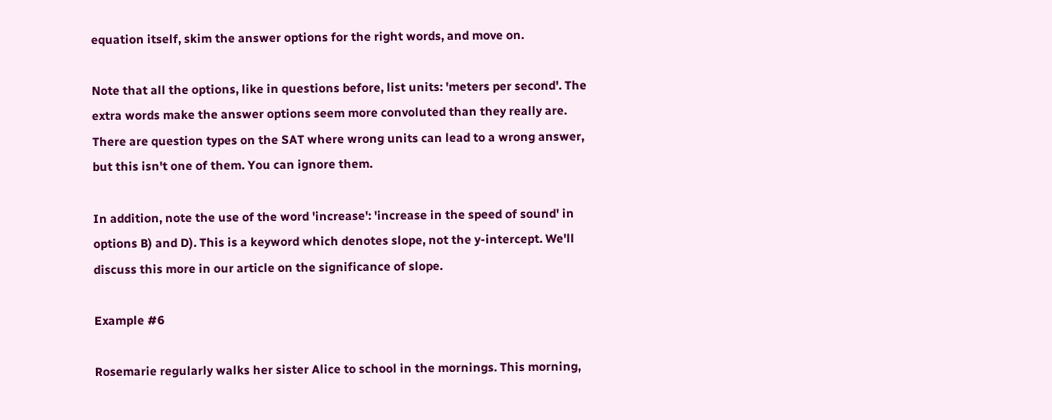equation itself, skim the answer options for the right words, and move on.

Note that all the options, like in questions before, list units: 'meters per second'. The extra words make the answer options seem more convoluted than they really are. There are question types on the SAT where wrong units can lead to a wrong answer, but this isn't one of them. You can ignore them.

In addition, note the use of the word 'increase': 'increase in the speed of sound' in options B) and D). This is a keyword which denotes slope, not the y-intercept. We'll discuss this more in our article on the significance of slope.

Example #6

Rosemarie regularly walks her sister Alice to school in the mornings. This morning,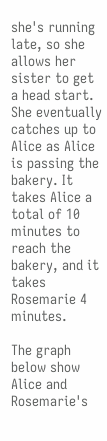she's running late, so she allows her sister to get a head start. She eventually catches up to Alice as Alice is passing the bakery. It takes Alice a total of 10 minutes to reach the bakery, and it takes Rosemarie 4 minutes.

The graph below show Alice and Rosemarie's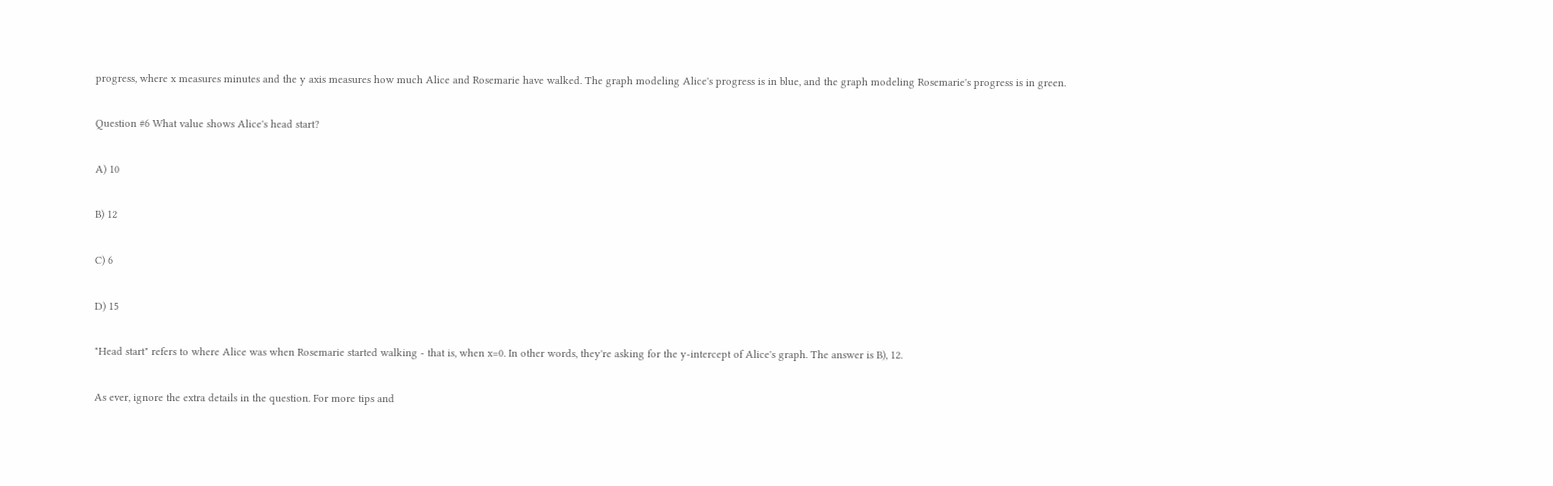progress, where x measures minutes and the y axis measures how much Alice and Rosemarie have walked. The graph modeling Alice's progress is in blue, and the graph modeling Rosemarie's progress is in green.

Question #6 What value shows Alice's head start?

A) 10

B) 12

C) 6

D) 15

"Head start" refers to where Alice was when Rosemarie started walking - that is, when x=0. In other words, they're asking for the y-intercept of Alice's graph. The answer is B), 12.

As ever, ignore the extra details in the question. For more tips and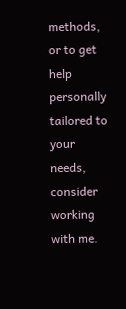methods, or to get help personally tailored to your needs, consider working with me.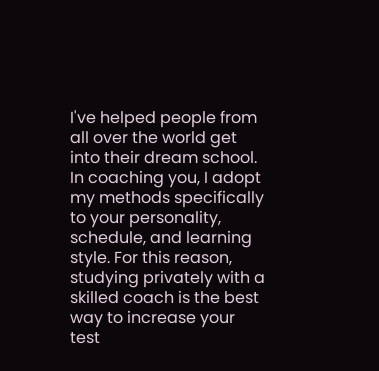I've helped people from all over the world get into their dream school. In coaching you, I adopt my methods specifically to your personality, schedule, and learning style. For this reason, studying privately with a skilled coach is the best way to increase your test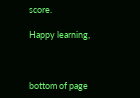score.

Happy learning,



bottom of page